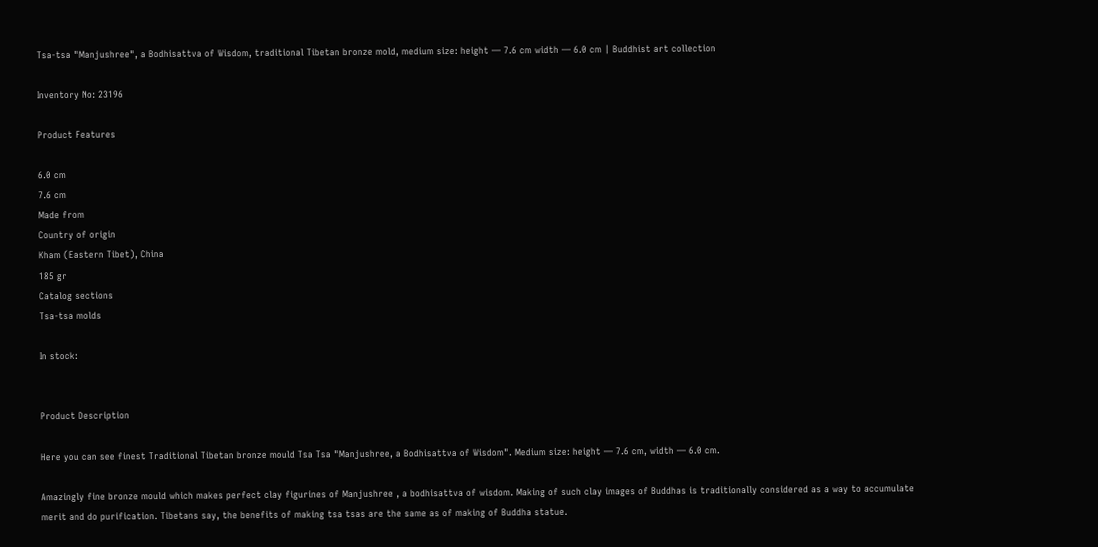Tsa-tsa "Manjushree", a Bodhisattva of Wisdom, traditional Tibetan bronze mold, medium size: height — 7.6 cm width — 6.0 cm | Buddhist art collection

Inventory No: 23196

Product Features

6.0 cm
7.6 cm
Made from
Country of origin
Kham (Eastern Tibet), China
185 gr
Catalog sections
Tsa-tsa molds

In stock:


Product Description

Here you can see finest Traditional Tibetan bronze mould Tsa Tsa "Manjushree, a Bodhisattva of Wisdom". Medium size: height — 7.6 cm, width — 6.0 cm.

Amazingly fine bronze mould which makes perfect clay figurines of Manjushree , a bodhisattva of wisdom. Making of such clay images of Buddhas is traditionally considered as a way to accumulate merit and do purification. Tibetans say, the benefits of making tsa tsas are the same as of making of Buddha statue.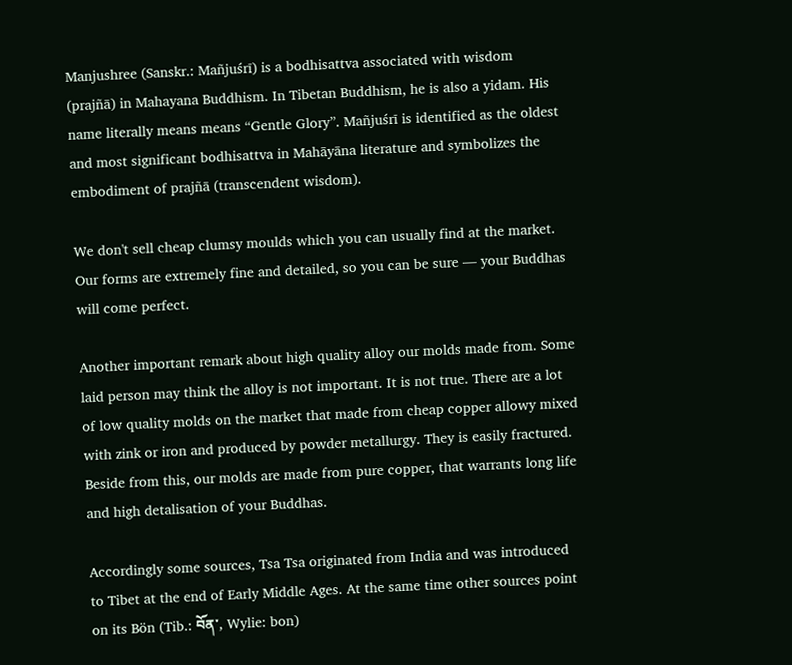Manjushree (Sanskr.: Mañjuśrī) is a bodhisattva associated with wisdom (prajñā) in Mahayana Buddhism. In Tibetan Buddhism, he is also a yidam. His name literally means means “Gentle Glory”. Mañjuśrī is identified as the oldest and most significant bodhisattva in Mahāyāna literature and symbolizes the embodiment of prajñā (transcendent wisdom).

We don't sell cheap clumsy moulds which you can usually find at the market. Our forms are extremely fine and detailed, so you can be sure — your Buddhas will come perfect.

Another important remark about high quality alloy our molds made from. Some laid person may think the alloy is not important. It is not true. There are a lot of low quality molds on the market that made from cheap copper allowy mixed with zink or iron and produced by powder metallurgy. They is easily fractured.
Beside from this, our molds are made from pure copper, that warrants long life and high detalisation of your Buddhas.

Accordingly some sources, Tsa Tsa originated from India and was introduced to Tibet at the end of Early Middle Ages. At the same time other sources point on its Bön (Tib.: བོན་, Wylie: bon)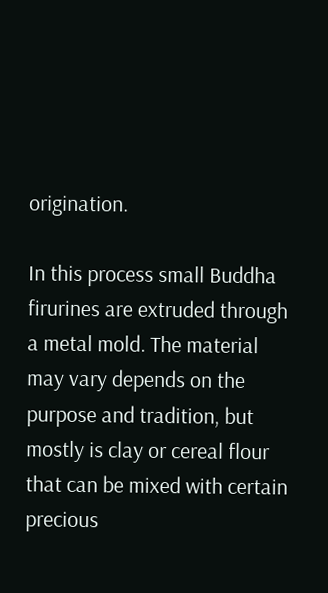origination.

In this process small Buddha firurines are extruded through a metal mold. The material may vary depends on the purpose and tradition, but mostly is clay or cereal flour that can be mixed with certain precious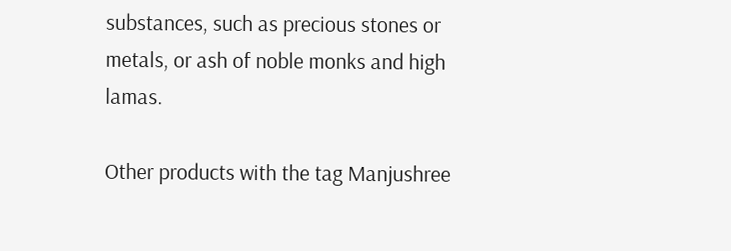substances, such as precious stones or metals, or ash of noble monks and high lamas.

Other products with the tag Manjushree